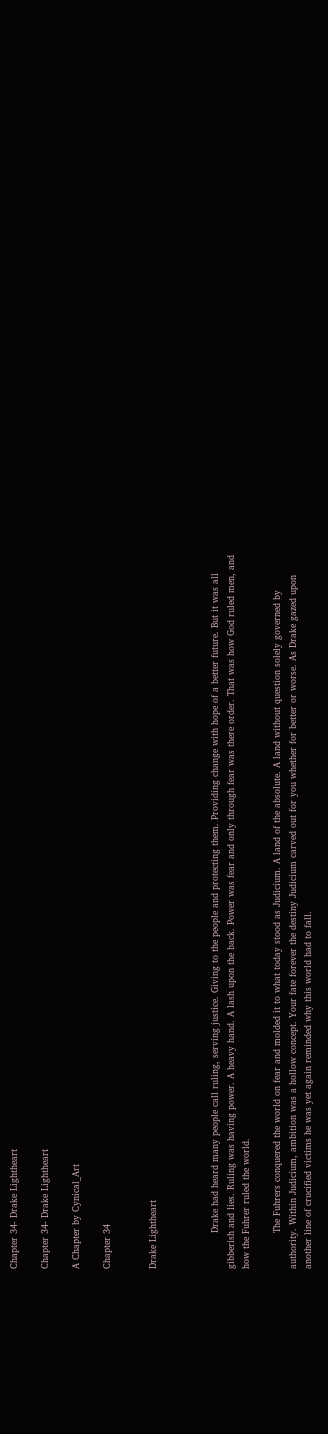Chapter 34- Drake Lightheart

Chapter 34- Drake Lightheart

A Chapter by Cynical_Art

Chapter 34


Drake Lightheart



            Drake had heard many people call ruling, serving justice. Giving to the people and protecting them. Providing change with hope of a better future. But it was all gibberish and lies. Ruling was having power. A heavy hand. A lash upon the back. Power was fear and only through fear was there order. That was how God ruled men, and how the Fuhrer ruled the world.

            The Fuhrers conquered the world on fear and molded it to what today stood as Judicium. A land of the absolute. A land without question solely governed by authority. Within Judicium, ambition was a hollow concept. Your fate forever the destiny Judicium carved out for you whether for better or worse. As Drake gazed upon another line of crucified victims he was yet again reminded why this world had to fall.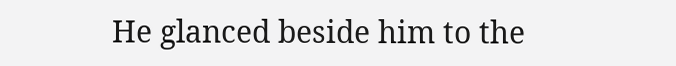He glanced beside him to the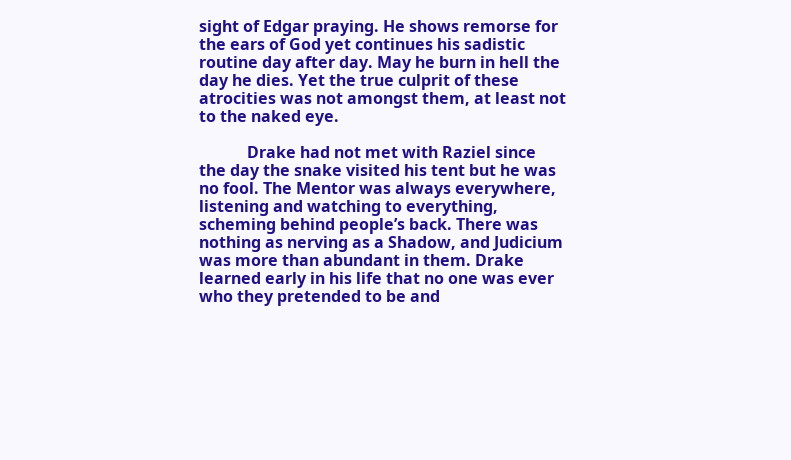sight of Edgar praying. He shows remorse for the ears of God yet continues his sadistic routine day after day. May he burn in hell the day he dies. Yet the true culprit of these atrocities was not amongst them, at least not to the naked eye.

            Drake had not met with Raziel since the day the snake visited his tent but he was no fool. The Mentor was always everywhere, listening and watching to everything, scheming behind people’s back. There was nothing as nerving as a Shadow, and Judicium was more than abundant in them. Drake learned early in his life that no one was ever who they pretended to be and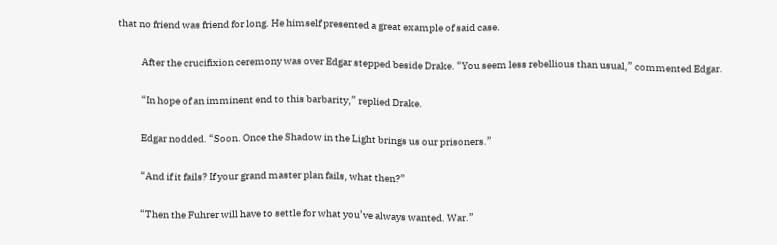that no friend was friend for long. He himself presented a great example of said case.

            After the crucifixion ceremony was over Edgar stepped beside Drake. “You seem less rebellious than usual,” commented Edgar.

            “In hope of an imminent end to this barbarity,” replied Drake.

            Edgar nodded. “Soon. Once the Shadow in the Light brings us our prisoners.”

            “And if it fails? If your grand master plan fails, what then?”

            “Then the Fuhrer will have to settle for what you’ve always wanted. War.”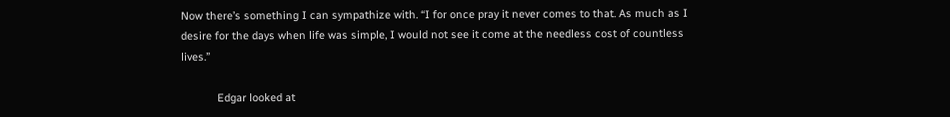Now there’s something I can sympathize with. “I for once pray it never comes to that. As much as I desire for the days when life was simple, I would not see it come at the needless cost of countless lives.”

            Edgar looked at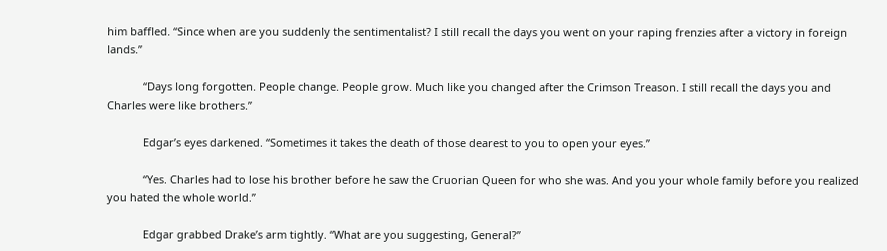him baffled. “Since when are you suddenly the sentimentalist? I still recall the days you went on your raping frenzies after a victory in foreign lands.”

            “Days long forgotten. People change. People grow. Much like you changed after the Crimson Treason. I still recall the days you and Charles were like brothers.”

            Edgar’s eyes darkened. “Sometimes it takes the death of those dearest to you to open your eyes.”

            “Yes. Charles had to lose his brother before he saw the Cruorian Queen for who she was. And you your whole family before you realized you hated the whole world.”

            Edgar grabbed Drake’s arm tightly. “What are you suggesting, General?”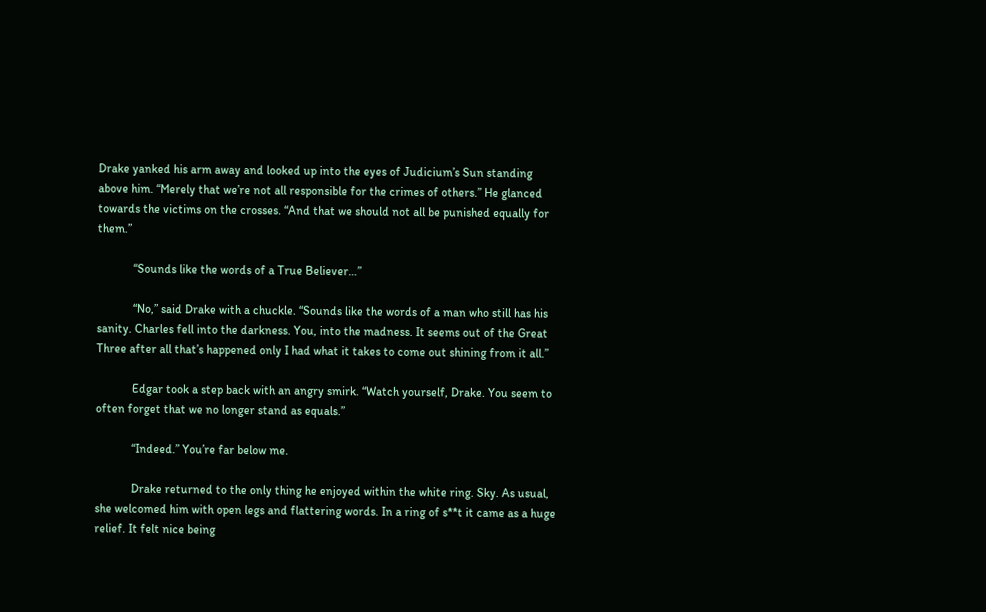Drake yanked his arm away and looked up into the eyes of Judicium’s Sun standing above him. “Merely that we’re not all responsible for the crimes of others.” He glanced towards the victims on the crosses. “And that we should not all be punished equally for them.”

            “Sounds like the words of a True Believer…”

            “No,” said Drake with a chuckle. “Sounds like the words of a man who still has his sanity. Charles fell into the darkness. You, into the madness. It seems out of the Great Three after all that’s happened only I had what it takes to come out shining from it all.”

            Edgar took a step back with an angry smirk. “Watch yourself, Drake. You seem to often forget that we no longer stand as equals.”

            “Indeed.” You’re far below me.

            Drake returned to the only thing he enjoyed within the white ring. Sky. As usual, she welcomed him with open legs and flattering words. In a ring of s**t it came as a huge relief. It felt nice being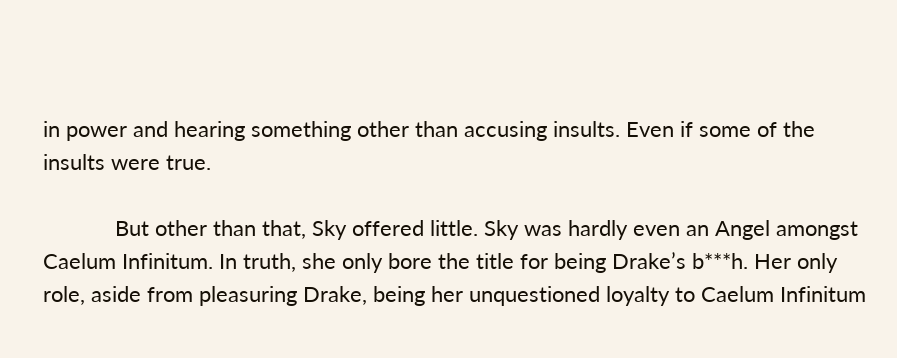in power and hearing something other than accusing insults. Even if some of the insults were true.

            But other than that, Sky offered little. Sky was hardly even an Angel amongst Caelum Infinitum. In truth, she only bore the title for being Drake’s b***h. Her only role, aside from pleasuring Drake, being her unquestioned loyalty to Caelum Infinitum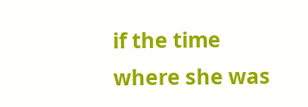if the time where she was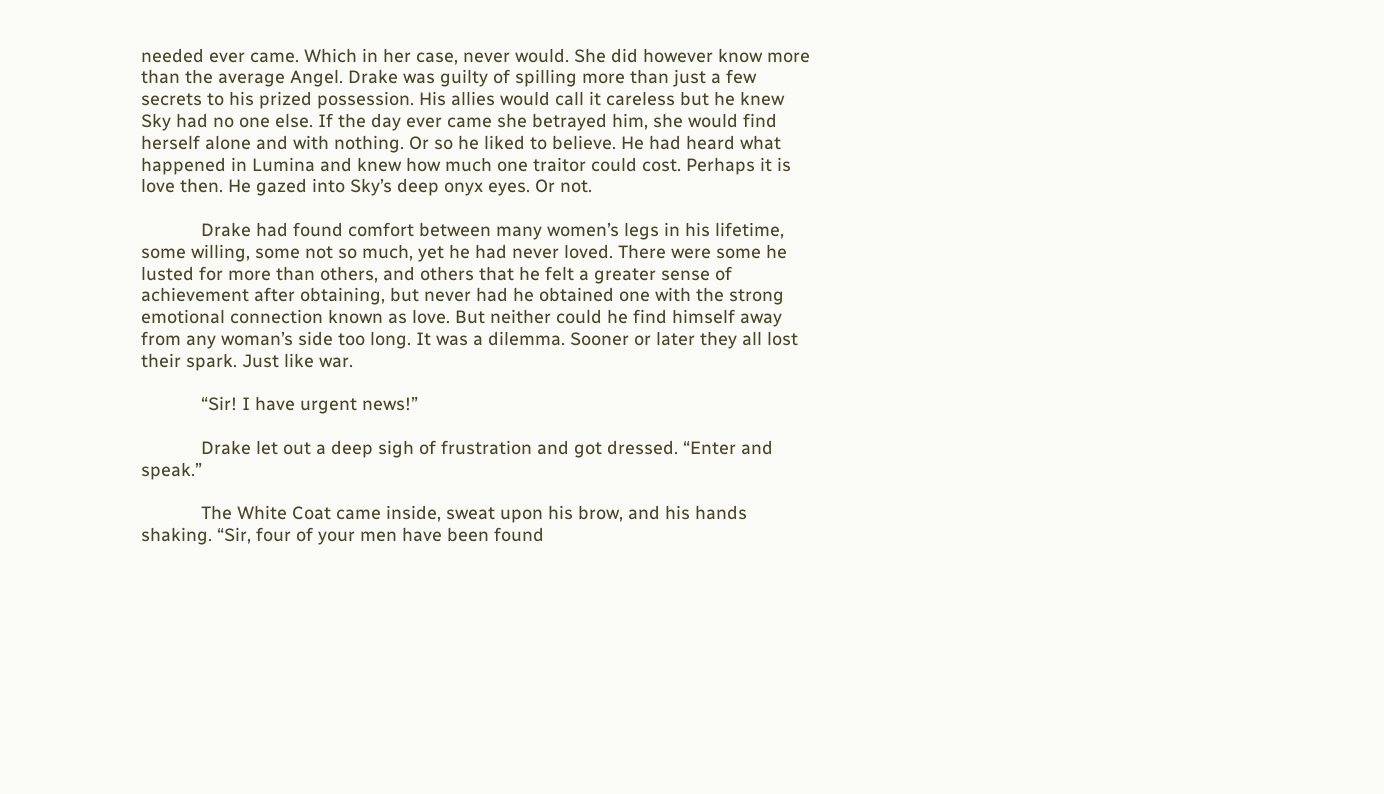needed ever came. Which in her case, never would. She did however know more than the average Angel. Drake was guilty of spilling more than just a few secrets to his prized possession. His allies would call it careless but he knew Sky had no one else. If the day ever came she betrayed him, she would find herself alone and with nothing. Or so he liked to believe. He had heard what happened in Lumina and knew how much one traitor could cost. Perhaps it is love then. He gazed into Sky’s deep onyx eyes. Or not.

            Drake had found comfort between many women’s legs in his lifetime, some willing, some not so much, yet he had never loved. There were some he lusted for more than others, and others that he felt a greater sense of achievement after obtaining, but never had he obtained one with the strong emotional connection known as love. But neither could he find himself away from any woman’s side too long. It was a dilemma. Sooner or later they all lost their spark. Just like war.

            “Sir! I have urgent news!”

            Drake let out a deep sigh of frustration and got dressed. “Enter and speak.”

            The White Coat came inside, sweat upon his brow, and his hands shaking. “Sir, four of your men have been found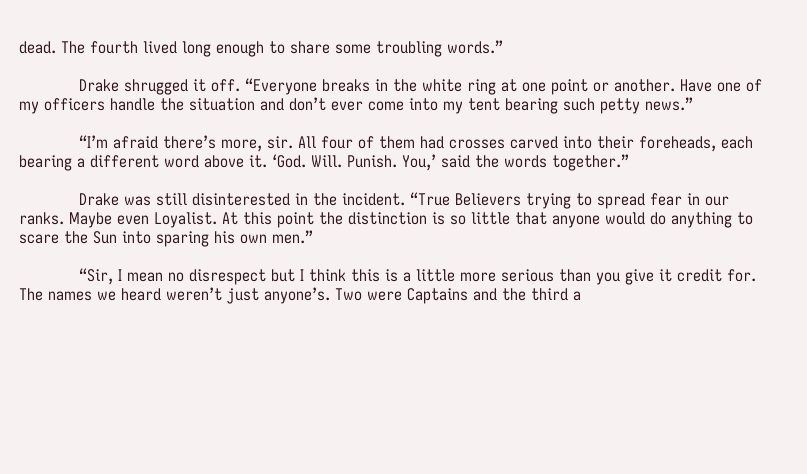dead. The fourth lived long enough to share some troubling words.”

            Drake shrugged it off. “Everyone breaks in the white ring at one point or another. Have one of my officers handle the situation and don’t ever come into my tent bearing such petty news.”

            “I’m afraid there’s more, sir. All four of them had crosses carved into their foreheads, each bearing a different word above it. ‘God. Will. Punish. You,’ said the words together.”

            Drake was still disinterested in the incident. “True Believers trying to spread fear in our ranks. Maybe even Loyalist. At this point the distinction is so little that anyone would do anything to scare the Sun into sparing his own men.”

            “Sir, I mean no disrespect but I think this is a little more serious than you give it credit for. The names we heard weren’t just anyone’s. Two were Captains and the third a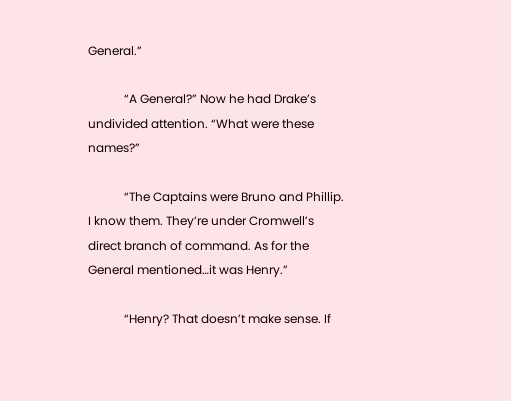General.”

            “A General?” Now he had Drake’s undivided attention. “What were these names?”

            “The Captains were Bruno and Phillip. I know them. They’re under Cromwell’s direct branch of command. As for the General mentioned…it was Henry.”

            “Henry? That doesn’t make sense. If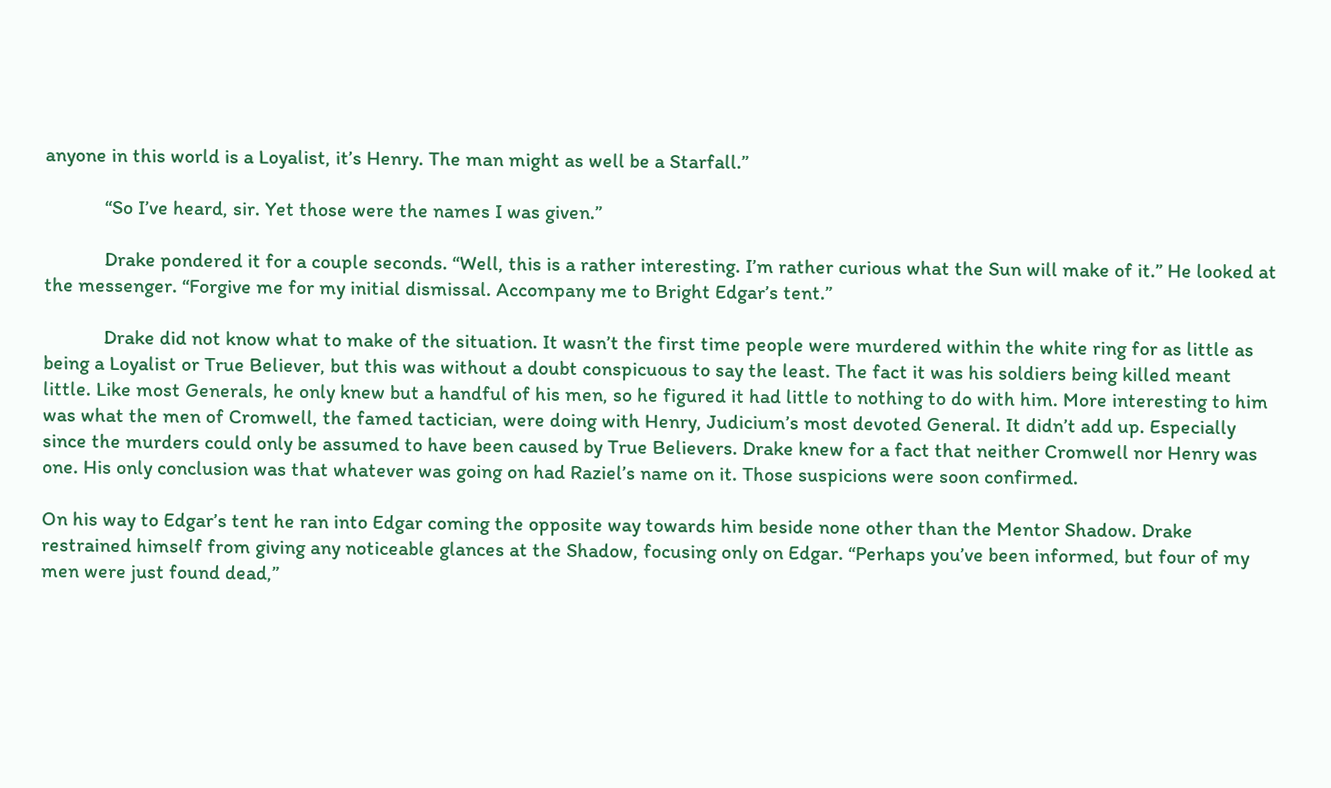anyone in this world is a Loyalist, it’s Henry. The man might as well be a Starfall.”

            “So I’ve heard, sir. Yet those were the names I was given.”

            Drake pondered it for a couple seconds. “Well, this is a rather interesting. I’m rather curious what the Sun will make of it.” He looked at the messenger. “Forgive me for my initial dismissal. Accompany me to Bright Edgar’s tent.”

            Drake did not know what to make of the situation. It wasn’t the first time people were murdered within the white ring for as little as being a Loyalist or True Believer, but this was without a doubt conspicuous to say the least. The fact it was his soldiers being killed meant little. Like most Generals, he only knew but a handful of his men, so he figured it had little to nothing to do with him. More interesting to him was what the men of Cromwell, the famed tactician, were doing with Henry, Judicium’s most devoted General. It didn’t add up. Especially since the murders could only be assumed to have been caused by True Believers. Drake knew for a fact that neither Cromwell nor Henry was one. His only conclusion was that whatever was going on had Raziel’s name on it. Those suspicions were soon confirmed.

On his way to Edgar’s tent he ran into Edgar coming the opposite way towards him beside none other than the Mentor Shadow. Drake restrained himself from giving any noticeable glances at the Shadow, focusing only on Edgar. “Perhaps you’ve been informed, but four of my men were just found dead,”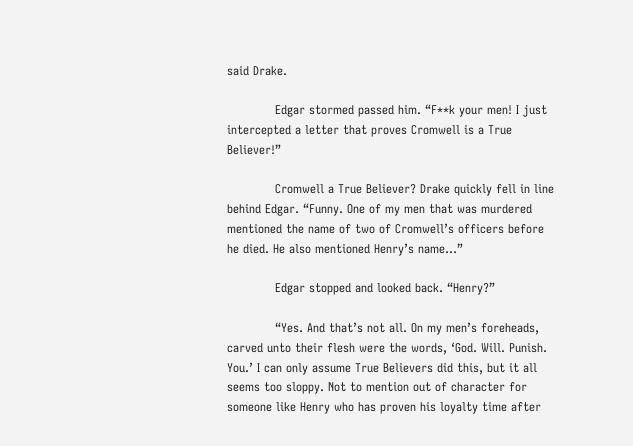said Drake.

            Edgar stormed passed him. “F**k your men! I just intercepted a letter that proves Cromwell is a True Believer!”

            Cromwell a True Believer? Drake quickly fell in line behind Edgar. “Funny. One of my men that was murdered mentioned the name of two of Cromwell’s officers before he died. He also mentioned Henry’s name…”

            Edgar stopped and looked back. “Henry?”

            “Yes. And that’s not all. On my men’s foreheads, carved unto their flesh were the words, ‘God. Will. Punish. You.’ I can only assume True Believers did this, but it all seems too sloppy. Not to mention out of character for someone like Henry who has proven his loyalty time after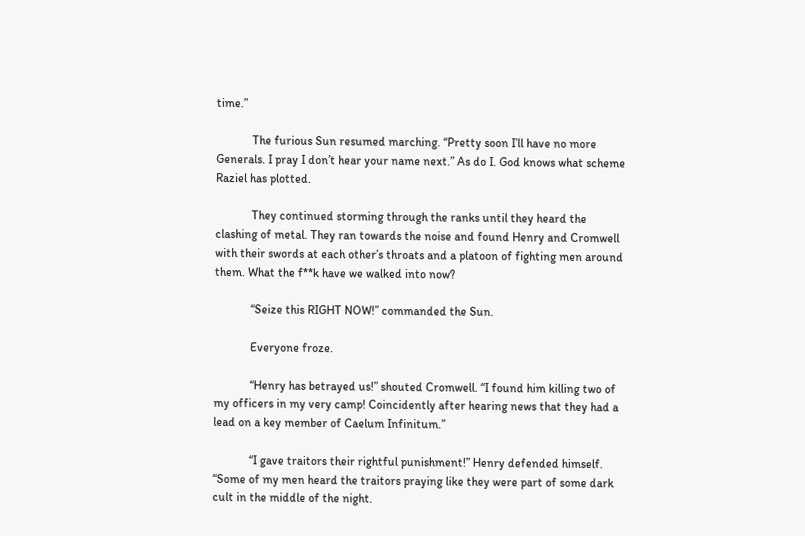time.”

            The furious Sun resumed marching. “Pretty soon I’ll have no more Generals. I pray I don’t hear your name next.” As do I. God knows what scheme Raziel has plotted.

            They continued storming through the ranks until they heard the clashing of metal. They ran towards the noise and found Henry and Cromwell with their swords at each other’s throats and a platoon of fighting men around them. What the f**k have we walked into now?

            “Seize this RIGHT NOW!” commanded the Sun.

            Everyone froze.

            “Henry has betrayed us!” shouted Cromwell. “I found him killing two of my officers in my very camp! Coincidently after hearing news that they had a lead on a key member of Caelum Infinitum.”

            “I gave traitors their rightful punishment!” Henry defended himself. “Some of my men heard the traitors praying like they were part of some dark cult in the middle of the night.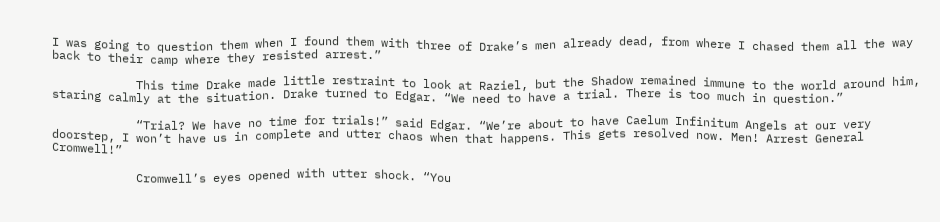I was going to question them when I found them with three of Drake’s men already dead, from where I chased them all the way back to their camp where they resisted arrest.”

            This time Drake made little restraint to look at Raziel, but the Shadow remained immune to the world around him, staring calmly at the situation. Drake turned to Edgar. “We need to have a trial. There is too much in question.”

            “Trial? We have no time for trials!” said Edgar. “We’re about to have Caelum Infinitum Angels at our very doorstep, I won’t have us in complete and utter chaos when that happens. This gets resolved now. Men! Arrest General Cromwell!”

            Cromwell’s eyes opened with utter shock. “You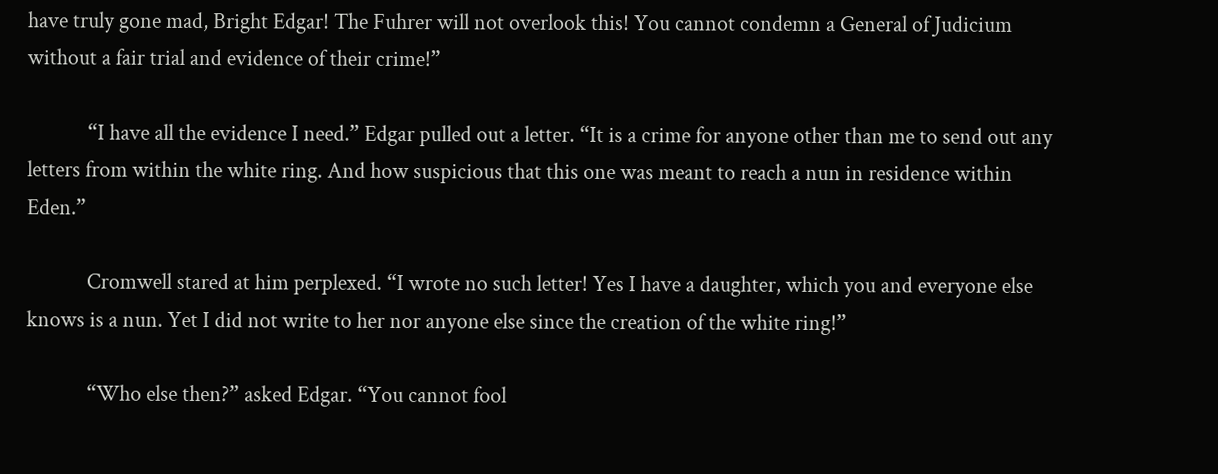have truly gone mad, Bright Edgar! The Fuhrer will not overlook this! You cannot condemn a General of Judicium without a fair trial and evidence of their crime!”

            “I have all the evidence I need.” Edgar pulled out a letter. “It is a crime for anyone other than me to send out any letters from within the white ring. And how suspicious that this one was meant to reach a nun in residence within Eden.”

            Cromwell stared at him perplexed. “I wrote no such letter! Yes I have a daughter, which you and everyone else knows is a nun. Yet I did not write to her nor anyone else since the creation of the white ring!”

            “Who else then?” asked Edgar. “You cannot fool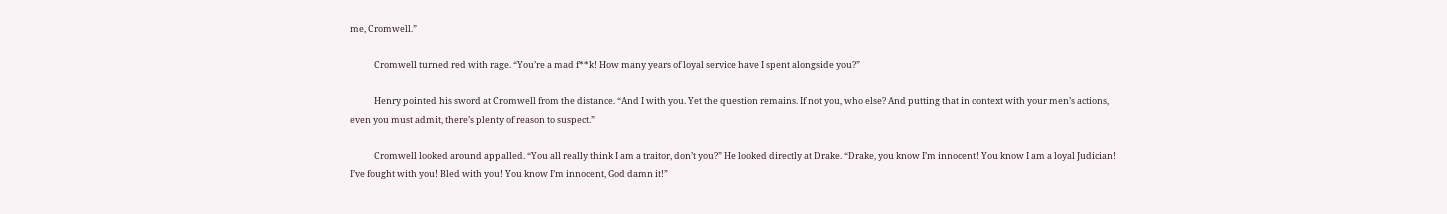me, Cromwell.”

            Cromwell turned red with rage. “You’re a mad f**k! How many years of loyal service have I spent alongside you?”

            Henry pointed his sword at Cromwell from the distance. “And I with you. Yet the question remains. If not you, who else? And putting that in context with your men’s actions, even you must admit, there’s plenty of reason to suspect.”

            Cromwell looked around appalled. “You all really think I am a traitor, don’t you?” He looked directly at Drake. “Drake, you know I’m innocent! You know I am a loyal Judician! I’ve fought with you! Bled with you! You know I’m innocent, God damn it!”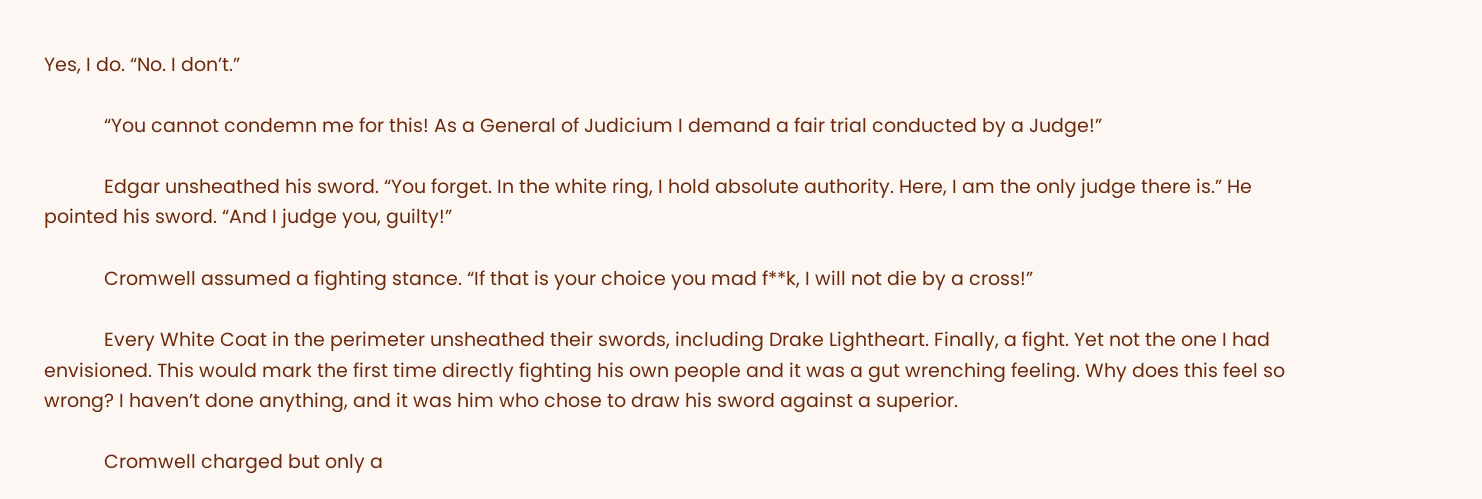Yes, I do. “No. I don’t.”

            “You cannot condemn me for this! As a General of Judicium I demand a fair trial conducted by a Judge!”

            Edgar unsheathed his sword. “You forget. In the white ring, I hold absolute authority. Here, I am the only judge there is.” He pointed his sword. “And I judge you, guilty!”

            Cromwell assumed a fighting stance. “If that is your choice you mad f**k, I will not die by a cross!”

            Every White Coat in the perimeter unsheathed their swords, including Drake Lightheart. Finally, a fight. Yet not the one I had envisioned. This would mark the first time directly fighting his own people and it was a gut wrenching feeling. Why does this feel so wrong? I haven’t done anything, and it was him who chose to draw his sword against a superior.

            Cromwell charged but only a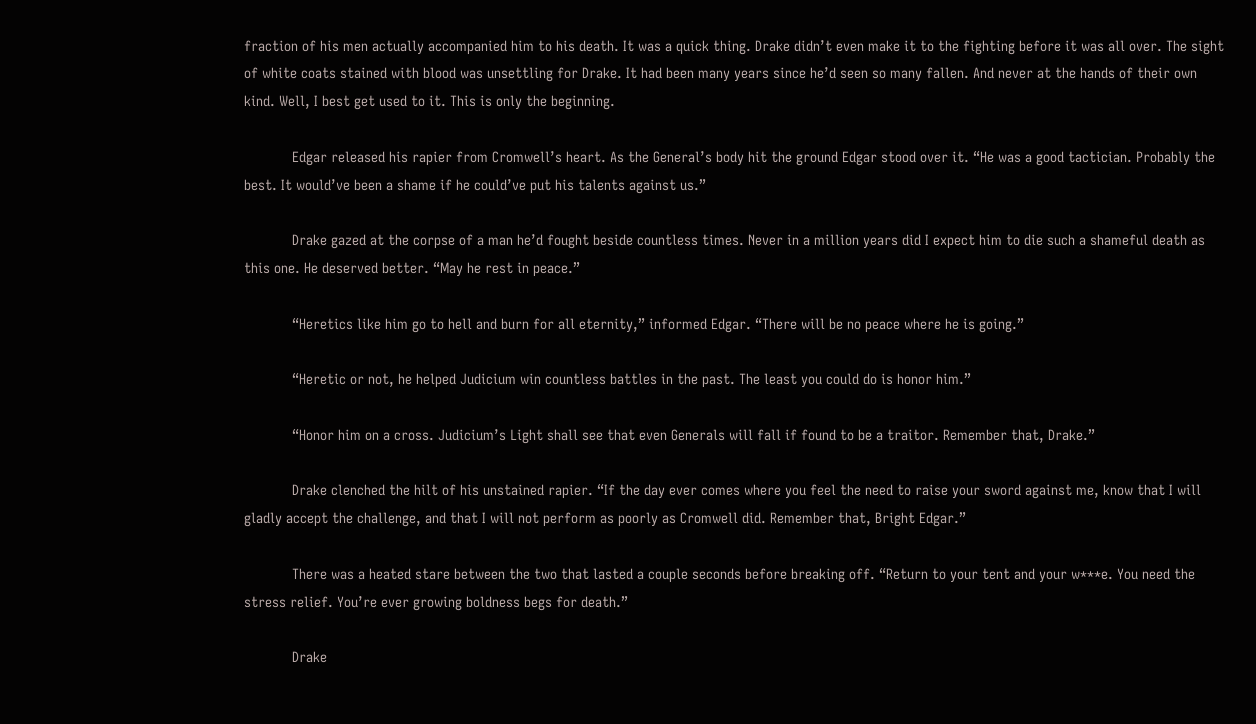fraction of his men actually accompanied him to his death. It was a quick thing. Drake didn’t even make it to the fighting before it was all over. The sight of white coats stained with blood was unsettling for Drake. It had been many years since he’d seen so many fallen. And never at the hands of their own kind. Well, I best get used to it. This is only the beginning.

            Edgar released his rapier from Cromwell’s heart. As the General’s body hit the ground Edgar stood over it. “He was a good tactician. Probably the best. It would’ve been a shame if he could’ve put his talents against us.”

            Drake gazed at the corpse of a man he’d fought beside countless times. Never in a million years did I expect him to die such a shameful death as this one. He deserved better. “May he rest in peace.”

            “Heretics like him go to hell and burn for all eternity,” informed Edgar. “There will be no peace where he is going.”

            “Heretic or not, he helped Judicium win countless battles in the past. The least you could do is honor him.”

            “Honor him on a cross. Judicium’s Light shall see that even Generals will fall if found to be a traitor. Remember that, Drake.”

            Drake clenched the hilt of his unstained rapier. “If the day ever comes where you feel the need to raise your sword against me, know that I will gladly accept the challenge, and that I will not perform as poorly as Cromwell did. Remember that, Bright Edgar.”

            There was a heated stare between the two that lasted a couple seconds before breaking off. “Return to your tent and your w***e. You need the stress relief. You’re ever growing boldness begs for death.”

            Drake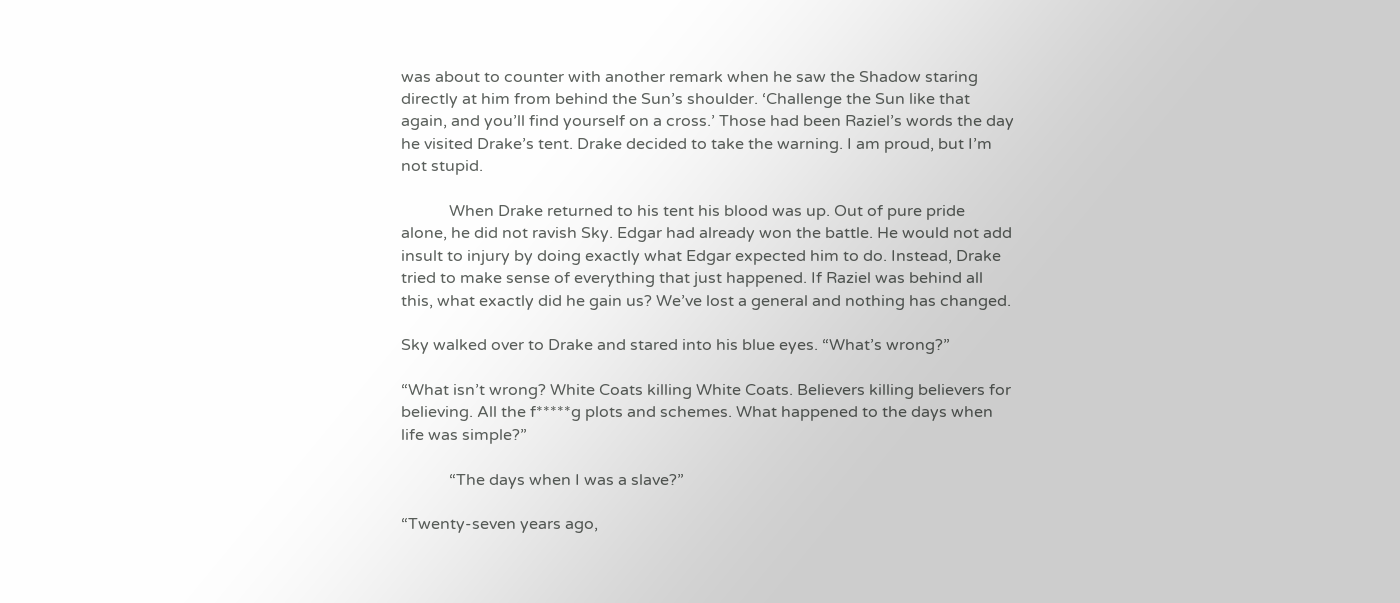was about to counter with another remark when he saw the Shadow staring directly at him from behind the Sun’s shoulder. ‘Challenge the Sun like that again, and you’ll find yourself on a cross.’ Those had been Raziel’s words the day he visited Drake’s tent. Drake decided to take the warning. I am proud, but I’m not stupid.

            When Drake returned to his tent his blood was up. Out of pure pride alone, he did not ravish Sky. Edgar had already won the battle. He would not add insult to injury by doing exactly what Edgar expected him to do. Instead, Drake tried to make sense of everything that just happened. If Raziel was behind all this, what exactly did he gain us? We’ve lost a general and nothing has changed.

Sky walked over to Drake and stared into his blue eyes. “What’s wrong?”

“What isn’t wrong? White Coats killing White Coats. Believers killing believers for believing. All the f*****g plots and schemes. What happened to the days when life was simple?”

            “The days when I was a slave?”

“Twenty-seven years ago,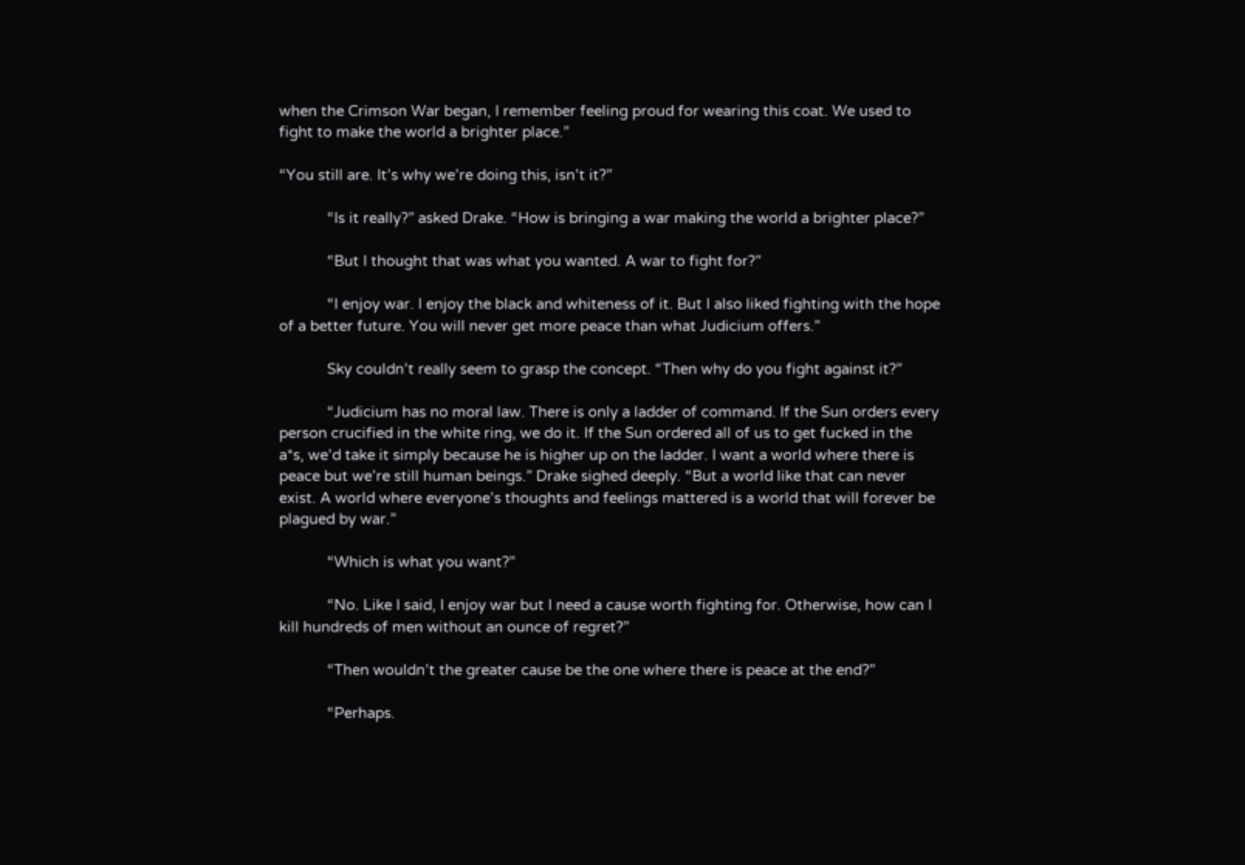when the Crimson War began, I remember feeling proud for wearing this coat. We used to fight to make the world a brighter place.”

“You still are. It’s why we’re doing this, isn’t it?”

            “Is it really?” asked Drake. “How is bringing a war making the world a brighter place?”

            “But I thought that was what you wanted. A war to fight for?”

            “I enjoy war. I enjoy the black and whiteness of it. But I also liked fighting with the hope of a better future. You will never get more peace than what Judicium offers.”

            Sky couldn’t really seem to grasp the concept. “Then why do you fight against it?”

            “Judicium has no moral law. There is only a ladder of command. If the Sun orders every person crucified in the white ring, we do it. If the Sun ordered all of us to get fucked in the a*s, we’d take it simply because he is higher up on the ladder. I want a world where there is peace but we’re still human beings.” Drake sighed deeply. “But a world like that can never exist. A world where everyone’s thoughts and feelings mattered is a world that will forever be plagued by war.”

            “Which is what you want?”

            “No. Like I said, I enjoy war but I need a cause worth fighting for. Otherwise, how can I kill hundreds of men without an ounce of regret?”

            “Then wouldn’t the greater cause be the one where there is peace at the end?”

            “Perhaps.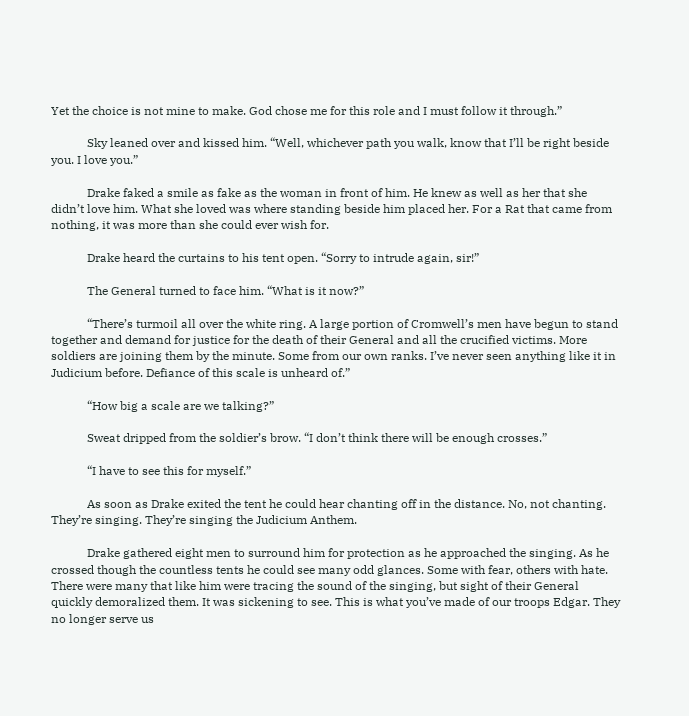Yet the choice is not mine to make. God chose me for this role and I must follow it through.”

            Sky leaned over and kissed him. “Well, whichever path you walk, know that I’ll be right beside you. I love you.”

            Drake faked a smile as fake as the woman in front of him. He knew as well as her that she didn’t love him. What she loved was where standing beside him placed her. For a Rat that came from nothing, it was more than she could ever wish for.

            Drake heard the curtains to his tent open. “Sorry to intrude again, sir!”

            The General turned to face him. “What is it now?”

            “There’s turmoil all over the white ring. A large portion of Cromwell’s men have begun to stand together and demand for justice for the death of their General and all the crucified victims. More soldiers are joining them by the minute. Some from our own ranks. I’ve never seen anything like it in Judicium before. Defiance of this scale is unheard of.”

            “How big a scale are we talking?”

            Sweat dripped from the soldier’s brow. “I don’t think there will be enough crosses.”

            “I have to see this for myself.”

            As soon as Drake exited the tent he could hear chanting off in the distance. No, not chanting. They’re singing. They’re singing the Judicium Anthem.

            Drake gathered eight men to surround him for protection as he approached the singing. As he crossed though the countless tents he could see many odd glances. Some with fear, others with hate. There were many that like him were tracing the sound of the singing, but sight of their General quickly demoralized them. It was sickening to see. This is what you’ve made of our troops Edgar. They no longer serve us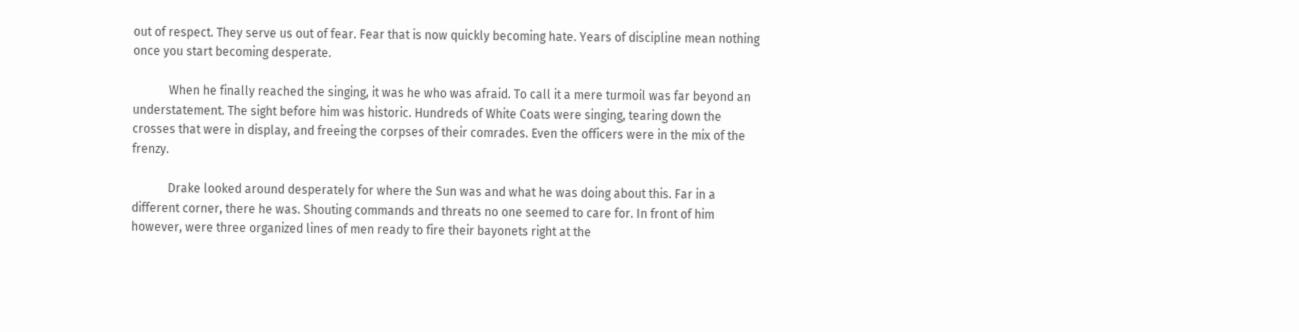out of respect. They serve us out of fear. Fear that is now quickly becoming hate. Years of discipline mean nothing once you start becoming desperate.

            When he finally reached the singing, it was he who was afraid. To call it a mere turmoil was far beyond an understatement. The sight before him was historic. Hundreds of White Coats were singing, tearing down the crosses that were in display, and freeing the corpses of their comrades. Even the officers were in the mix of the frenzy.

            Drake looked around desperately for where the Sun was and what he was doing about this. Far in a different corner, there he was. Shouting commands and threats no one seemed to care for. In front of him however, were three organized lines of men ready to fire their bayonets right at the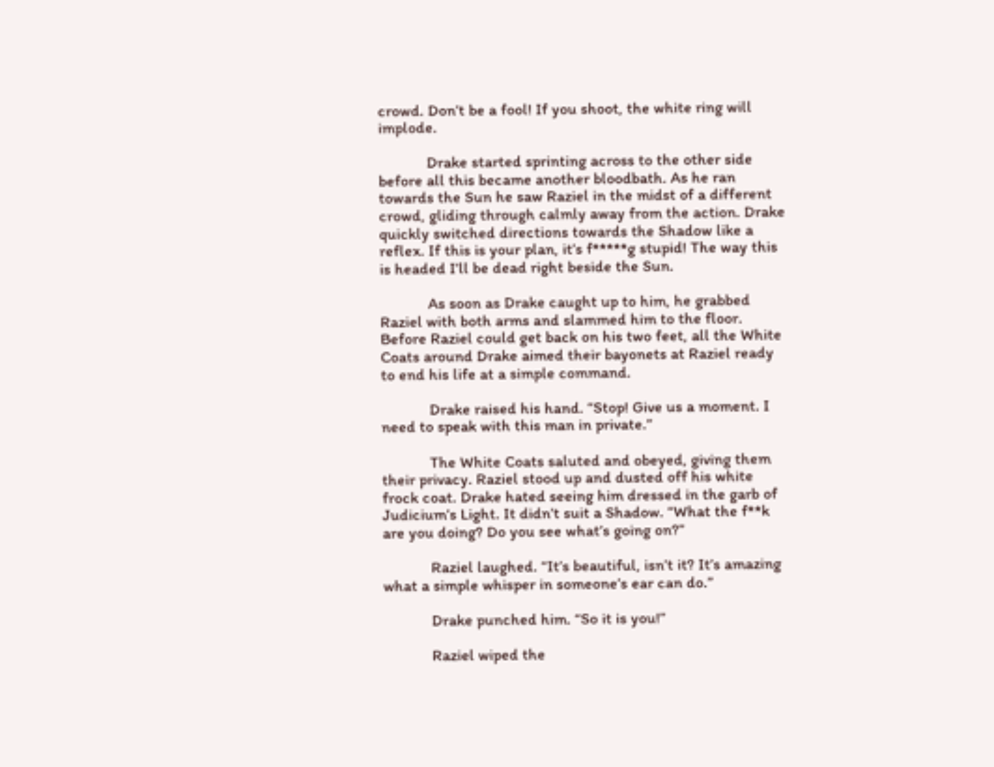crowd. Don’t be a fool! If you shoot, the white ring will implode.

            Drake started sprinting across to the other side before all this became another bloodbath. As he ran towards the Sun he saw Raziel in the midst of a different crowd, gliding through calmly away from the action. Drake quickly switched directions towards the Shadow like a reflex. If this is your plan, it’s f*****g stupid! The way this is headed I’ll be dead right beside the Sun.

            As soon as Drake caught up to him, he grabbed Raziel with both arms and slammed him to the floor. Before Raziel could get back on his two feet, all the White Coats around Drake aimed their bayonets at Raziel ready to end his life at a simple command.

            Drake raised his hand. “Stop! Give us a moment. I need to speak with this man in private.”

            The White Coats saluted and obeyed, giving them their privacy. Raziel stood up and dusted off his white frock coat. Drake hated seeing him dressed in the garb of Judicium’s Light. It didn’t suit a Shadow. “What the f**k are you doing? Do you see what’s going on?”

            Raziel laughed. “It’s beautiful, isn’t it? It’s amazing what a simple whisper in someone’s ear can do.”

            Drake punched him. “So it is you!”

            Raziel wiped the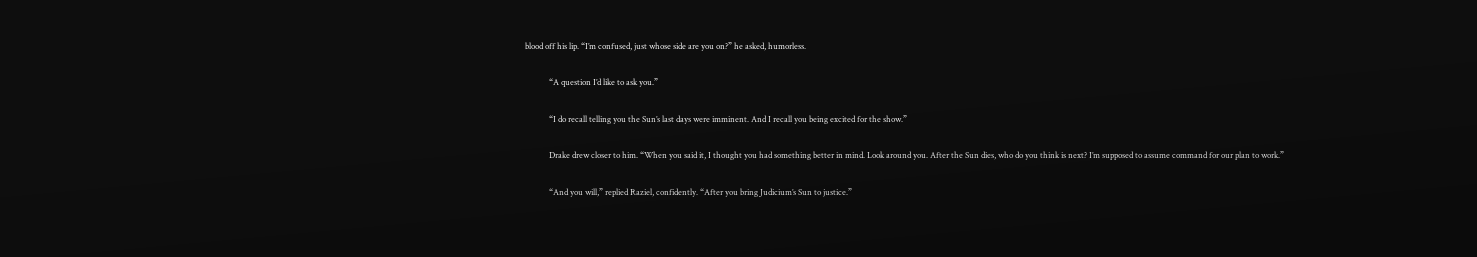blood off his lip. “I’m confused, just whose side are you on?” he asked, humorless.

            “A question I’d like to ask you.”

            “I do recall telling you the Sun’s last days were imminent. And I recall you being excited for the show.”

            Drake drew closer to him. “When you said it, I thought you had something better in mind. Look around you. After the Sun dies, who do you think is next? I’m supposed to assume command for our plan to work.”

            “And you will,” replied Raziel, confidently. “After you bring Judicium’s Sun to justice.”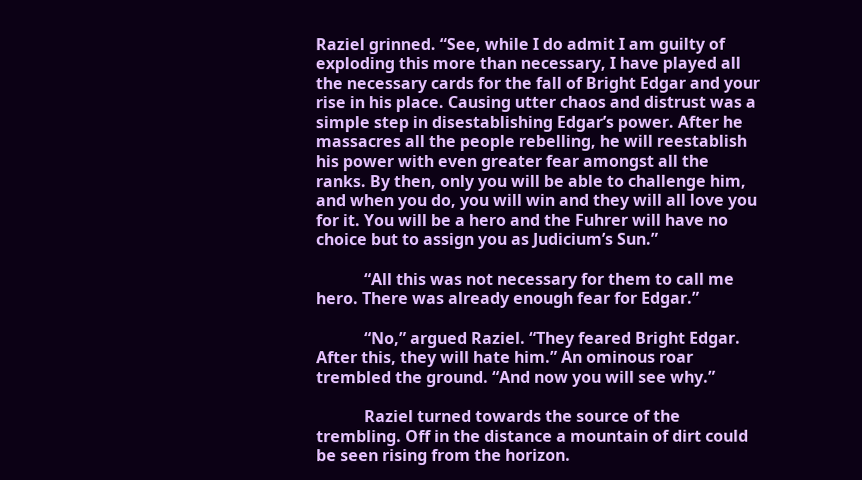Raziel grinned. “See, while I do admit I am guilty of exploding this more than necessary, I have played all the necessary cards for the fall of Bright Edgar and your rise in his place. Causing utter chaos and distrust was a simple step in disestablishing Edgar’s power. After he massacres all the people rebelling, he will reestablish his power with even greater fear amongst all the ranks. By then, only you will be able to challenge him, and when you do, you will win and they will all love you for it. You will be a hero and the Fuhrer will have no choice but to assign you as Judicium’s Sun.”

            “All this was not necessary for them to call me hero. There was already enough fear for Edgar.”

            “No,” argued Raziel. “They feared Bright Edgar. After this, they will hate him.” An ominous roar trembled the ground. “And now you will see why.”

            Raziel turned towards the source of the trembling. Off in the distance a mountain of dirt could be seen rising from the horizon.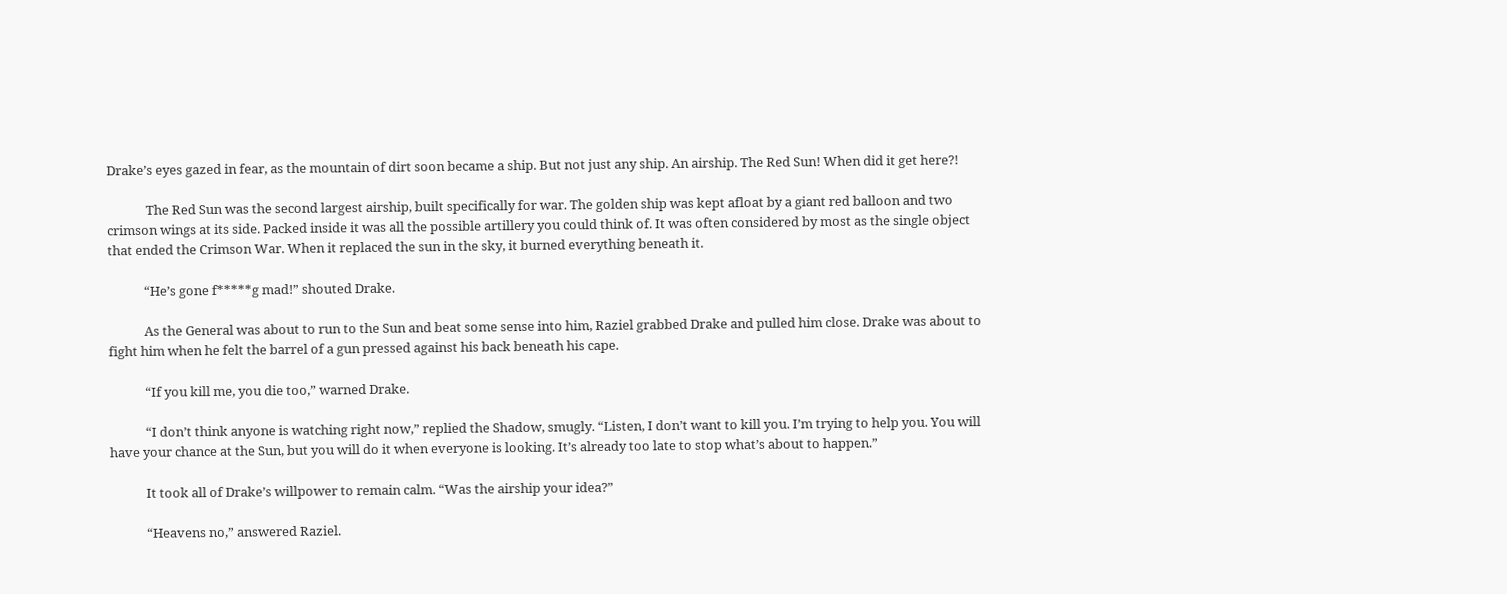Drake’s eyes gazed in fear, as the mountain of dirt soon became a ship. But not just any ship. An airship. The Red Sun! When did it get here?!

             The Red Sun was the second largest airship, built specifically for war. The golden ship was kept afloat by a giant red balloon and two crimson wings at its side. Packed inside it was all the possible artillery you could think of. It was often considered by most as the single object that ended the Crimson War. When it replaced the sun in the sky, it burned everything beneath it.

            “He’s gone f*****g mad!” shouted Drake.

            As the General was about to run to the Sun and beat some sense into him, Raziel grabbed Drake and pulled him close. Drake was about to fight him when he felt the barrel of a gun pressed against his back beneath his cape.

            “If you kill me, you die too,” warned Drake.

            “I don’t think anyone is watching right now,” replied the Shadow, smugly. “Listen, I don’t want to kill you. I’m trying to help you. You will have your chance at the Sun, but you will do it when everyone is looking. It’s already too late to stop what’s about to happen.”

            It took all of Drake’s willpower to remain calm. “Was the airship your idea?”

            “Heavens no,” answered Raziel.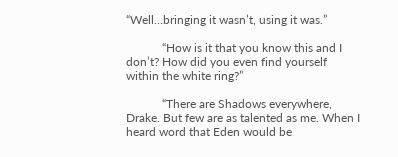“Well…bringing it wasn’t, using it was.”

            “How is it that you know this and I don’t? How did you even find yourself within the white ring?”

            “There are Shadows everywhere, Drake. But few are as talented as me. When I heard word that Eden would be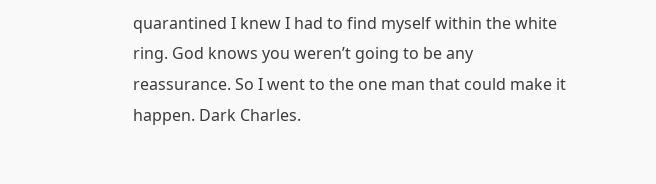quarantined I knew I had to find myself within the white ring. God knows you weren’t going to be any reassurance. So I went to the one man that could make it happen. Dark Charles.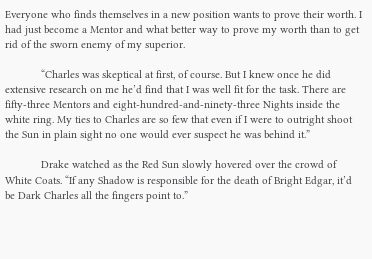Everyone who finds themselves in a new position wants to prove their worth. I had just become a Mentor and what better way to prove my worth than to get rid of the sworn enemy of my superior.

            “Charles was skeptical at first, of course. But I knew once he did extensive research on me he’d find that I was well fit for the task. There are fifty-three Mentors and eight-hundred-and-ninety-three Nights inside the white ring. My ties to Charles are so few that even if I were to outright shoot the Sun in plain sight no one would ever suspect he was behind it.”

            Drake watched as the Red Sun slowly hovered over the crowd of White Coats. “If any Shadow is responsible for the death of Bright Edgar, it’d be Dark Charles all the fingers point to.”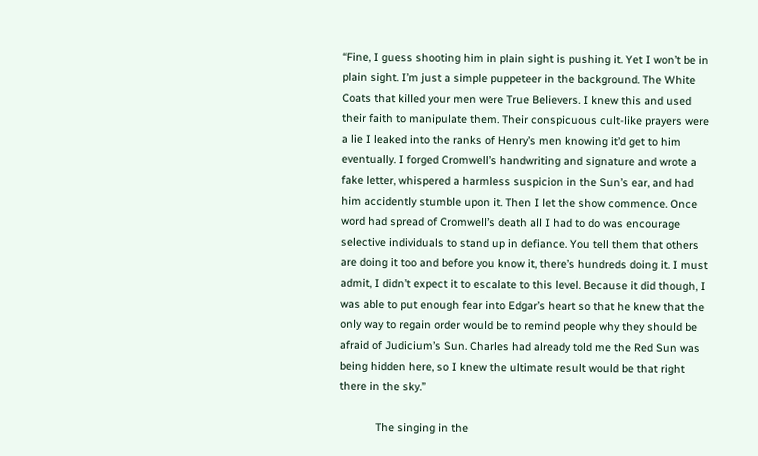“Fine, I guess shooting him in plain sight is pushing it. Yet I won’t be in plain sight. I’m just a simple puppeteer in the background. The White Coats that killed your men were True Believers. I knew this and used their faith to manipulate them. Their conspicuous cult-like prayers were a lie I leaked into the ranks of Henry’s men knowing it’d get to him eventually. I forged Cromwell’s handwriting and signature and wrote a fake letter, whispered a harmless suspicion in the Sun’s ear, and had him accidently stumble upon it. Then I let the show commence. Once word had spread of Cromwell’s death all I had to do was encourage selective individuals to stand up in defiance. You tell them that others are doing it too and before you know it, there’s hundreds doing it. I must admit, I didn’t expect it to escalate to this level. Because it did though, I was able to put enough fear into Edgar’s heart so that he knew that the only way to regain order would be to remind people why they should be afraid of Judicium’s Sun. Charles had already told me the Red Sun was being hidden here, so I knew the ultimate result would be that right there in the sky.”

            The singing in the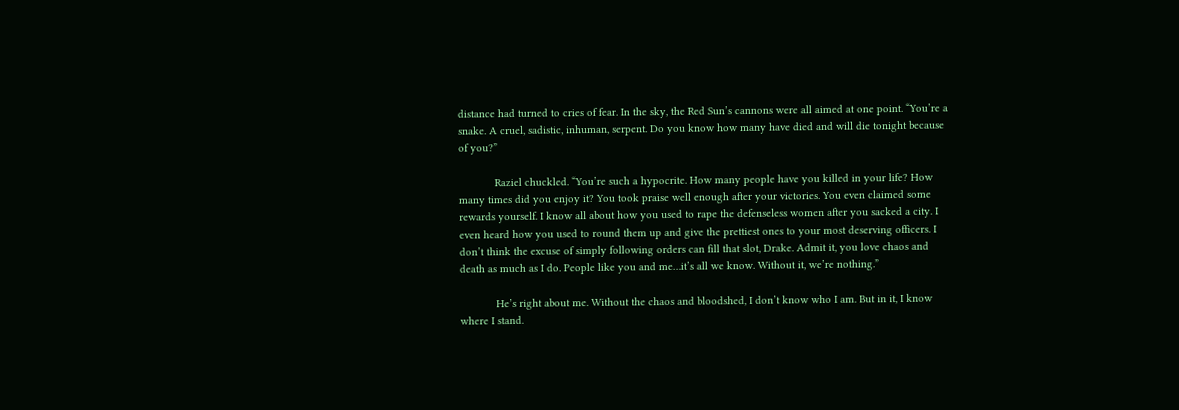distance had turned to cries of fear. In the sky, the Red Sun’s cannons were all aimed at one point. “You’re a snake. A cruel, sadistic, inhuman, serpent. Do you know how many have died and will die tonight because of you?”

            Raziel chuckled. “You’re such a hypocrite. How many people have you killed in your life? How many times did you enjoy it? You took praise well enough after your victories. You even claimed some rewards yourself. I know all about how you used to rape the defenseless women after you sacked a city. I even heard how you used to round them up and give the prettiest ones to your most deserving officers. I don’t think the excuse of simply following orders can fill that slot, Drake. Admit it, you love chaos and death as much as I do. People like you and me…it’s all we know. Without it, we’re nothing.”

            He’s right about me. Without the chaos and bloodshed, I don’t know who I am. But in it, I know where I stand.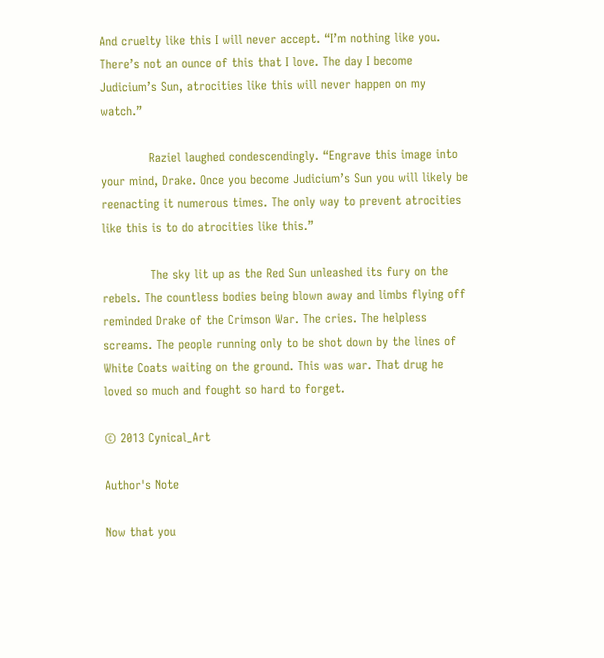And cruelty like this I will never accept. “I’m nothing like you. There’s not an ounce of this that I love. The day I become Judicium’s Sun, atrocities like this will never happen on my watch.”

            Raziel laughed condescendingly. “Engrave this image into your mind, Drake. Once you become Judicium’s Sun you will likely be reenacting it numerous times. The only way to prevent atrocities like this is to do atrocities like this.”

            The sky lit up as the Red Sun unleashed its fury on the rebels. The countless bodies being blown away and limbs flying off reminded Drake of the Crimson War. The cries. The helpless screams. The people running only to be shot down by the lines of White Coats waiting on the ground. This was war. That drug he loved so much and fought so hard to forget.

© 2013 Cynical_Art

Author's Note

Now that you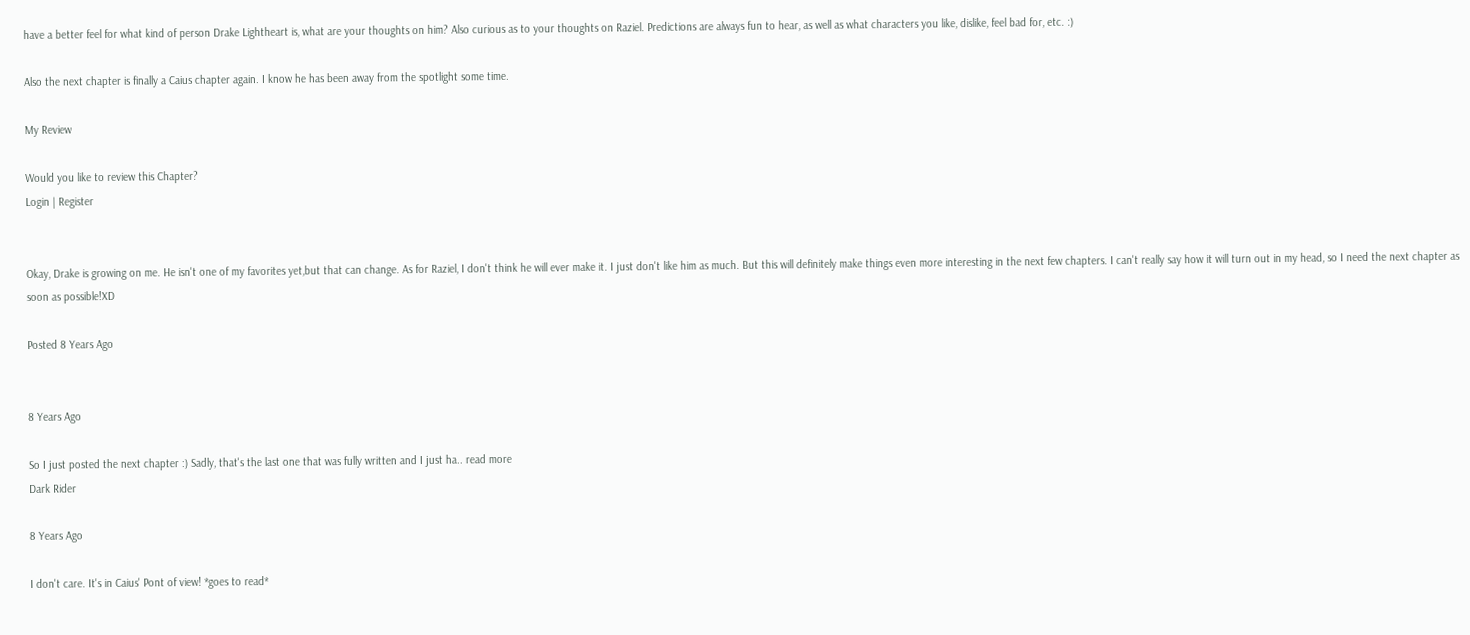have a better feel for what kind of person Drake Lightheart is, what are your thoughts on him? Also curious as to your thoughts on Raziel. Predictions are always fun to hear, as well as what characters you like, dislike, feel bad for, etc. :)

Also the next chapter is finally a Caius chapter again. I know he has been away from the spotlight some time.

My Review

Would you like to review this Chapter?
Login | Register


Okay, Drake is growing on me. He isn't one of my favorites yet,but that can change. As for Raziel, I don't think he will ever make it. I just don't like him as much. But this will definitely make things even more interesting in the next few chapters. I can't really say how it will turn out in my head, so I need the next chapter as soon as possible!XD

Posted 8 Years Ago


8 Years Ago

So I just posted the next chapter :) Sadly, that's the last one that was fully written and I just ha.. read more
Dark Rider

8 Years Ago

I don't care. It's in Caius' Pont of view! *goes to read*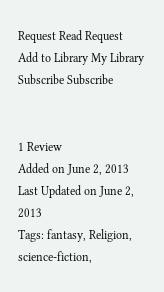Request Read Request
Add to Library My Library
Subscribe Subscribe


1 Review
Added on June 2, 2013
Last Updated on June 2, 2013
Tags: fantasy, Religion, science-fiction,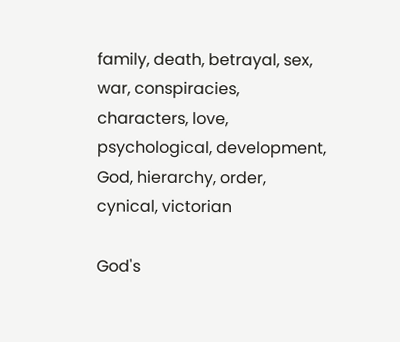family, death, betrayal, sex, war, conspiracies, characters, love, psychological, development, God, hierarchy, order, cynical, victorian

God's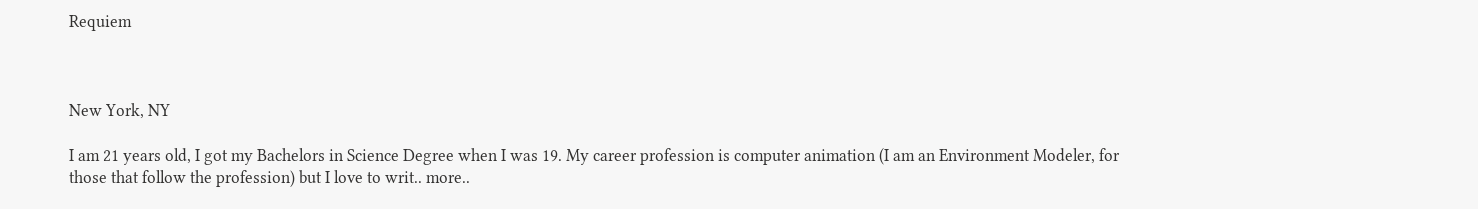Requiem



New York, NY

I am 21 years old, I got my Bachelors in Science Degree when I was 19. My career profession is computer animation (I am an Environment Modeler, for those that follow the profession) but I love to writ.. more..